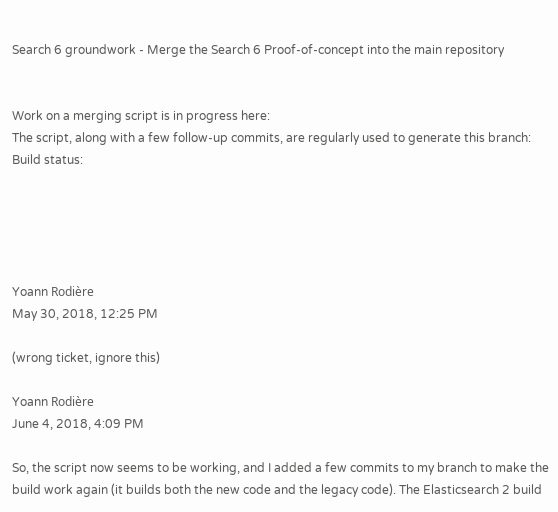Search 6 groundwork - Merge the Search 6 Proof-of-concept into the main repository


Work on a merging script is in progress here:
The script, along with a few follow-up commits, are regularly used to generate this branch:
Build status:





Yoann Rodière
May 30, 2018, 12:25 PM

(wrong ticket, ignore this)

Yoann Rodière
June 4, 2018, 4:09 PM

So, the script now seems to be working, and I added a few commits to my branch to make the build work again (it builds both the new code and the legacy code). The Elasticsearch 2 build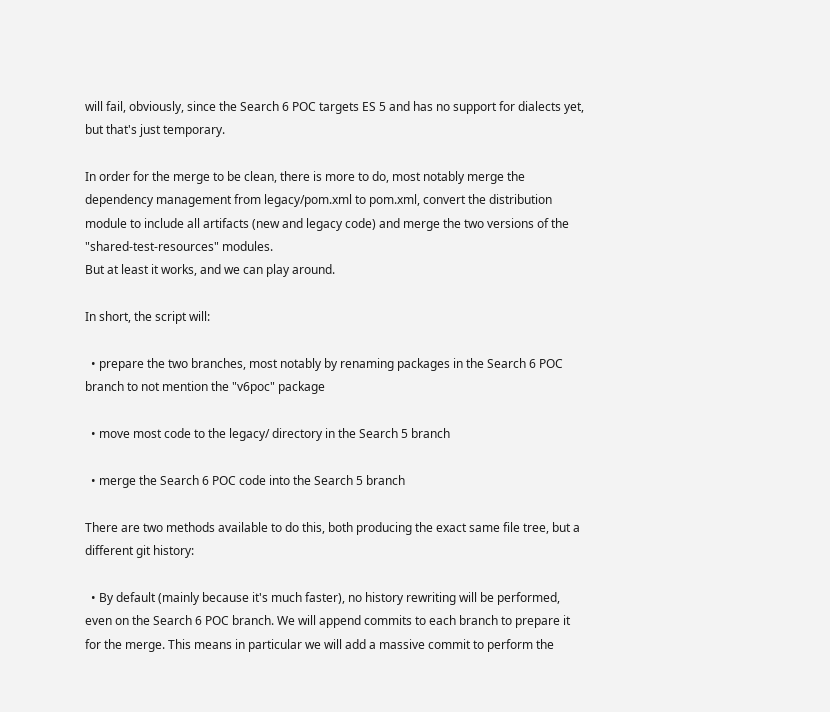will fail, obviously, since the Search 6 POC targets ES 5 and has no support for dialects yet, but that's just temporary.

In order for the merge to be clean, there is more to do, most notably merge the dependency management from legacy/pom.xml to pom.xml, convert the distribution module to include all artifacts (new and legacy code) and merge the two versions of the "shared-test-resources" modules.
But at least it works, and we can play around.

In short, the script will:

  • prepare the two branches, most notably by renaming packages in the Search 6 POC branch to not mention the "v6poc" package

  • move most code to the legacy/ directory in the Search 5 branch

  • merge the Search 6 POC code into the Search 5 branch

There are two methods available to do this, both producing the exact same file tree, but a different git history:

  • By default (mainly because it's much faster), no history rewriting will be performed, even on the Search 6 POC branch. We will append commits to each branch to prepare it for the merge. This means in particular we will add a massive commit to perform the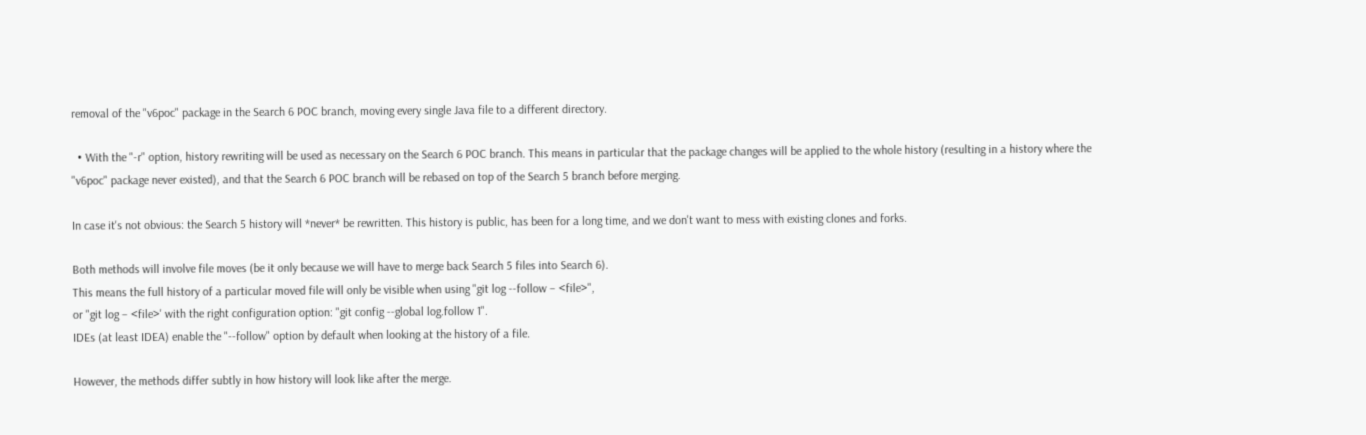removal of the "v6poc" package in the Search 6 POC branch, moving every single Java file to a different directory.

  • With the "-r" option, history rewriting will be used as necessary on the Search 6 POC branch. This means in particular that the package changes will be applied to the whole history (resulting in a history where the "v6poc" package never existed), and that the Search 6 POC branch will be rebased on top of the Search 5 branch before merging.

In case it's not obvious: the Search 5 history will *never* be rewritten. This history is public, has been for a long time, and we don't want to mess with existing clones and forks.

Both methods will involve file moves (be it only because we will have to merge back Search 5 files into Search 6).
This means the full history of a particular moved file will only be visible when using "git log --follow – <file>",
or "git log – <file>' with the right configuration option: "git config --global log.follow 1".
IDEs (at least IDEA) enable the "--follow" option by default when looking at the history of a file.

However, the methods differ subtly in how history will look like after the merge.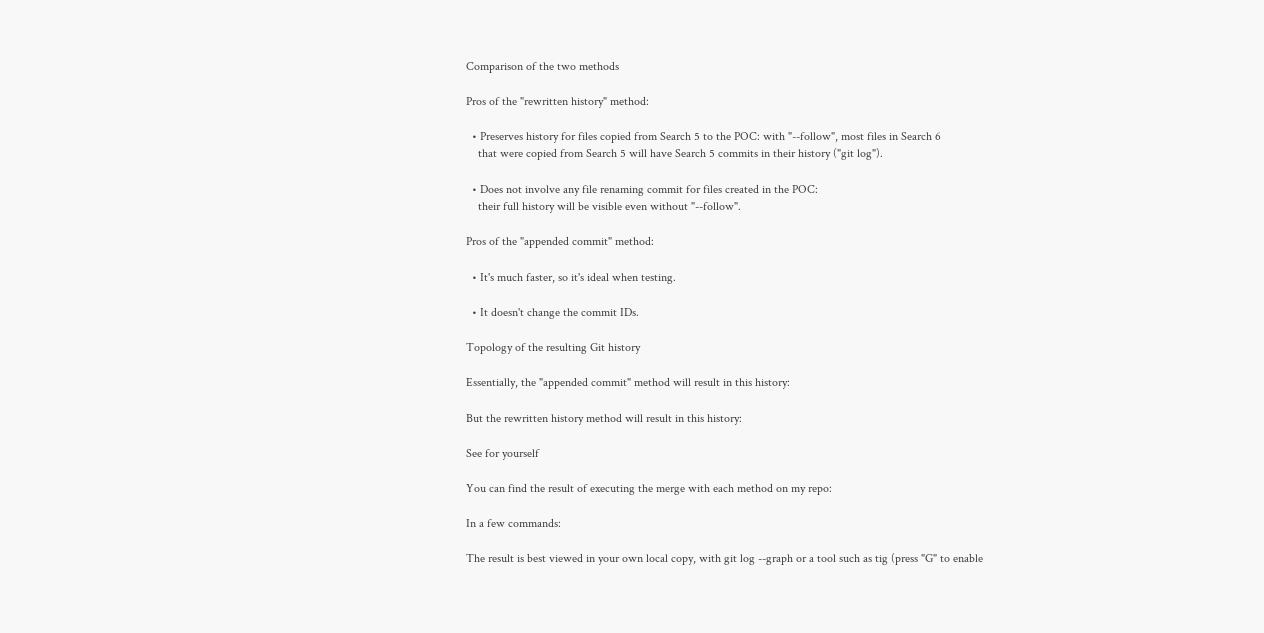Comparison of the two methods

Pros of the "rewritten history" method:

  • Preserves history for files copied from Search 5 to the POC: with "--follow", most files in Search 6
    that were copied from Search 5 will have Search 5 commits in their history ("git log").

  • Does not involve any file renaming commit for files created in the POC:
    their full history will be visible even without "--follow".

Pros of the "appended commit" method:

  • It's much faster, so it's ideal when testing.

  • It doesn't change the commit IDs.

Topology of the resulting Git history

Essentially, the "appended commit" method will result in this history:

But the rewritten history method will result in this history:

See for yourself

You can find the result of executing the merge with each method on my repo:

In a few commands:

The result is best viewed in your own local copy, with git log --graph or a tool such as tig (press "G" to enable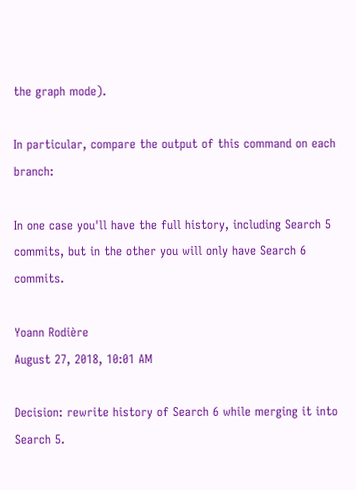the graph mode).

In particular, compare the output of this command on each branch:

In one case you'll have the full history, including Search 5 commits, but in the other you will only have Search 6 commits.

Yoann Rodière
August 27, 2018, 10:01 AM

Decision: rewrite history of Search 6 while merging it into Search 5.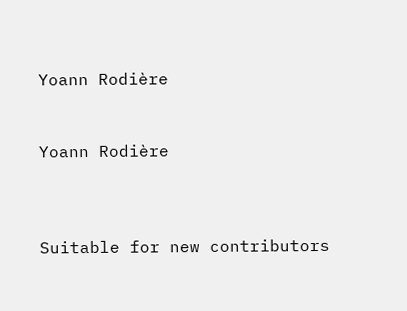Yoann Rodière


Yoann Rodière



Suitable for new contributors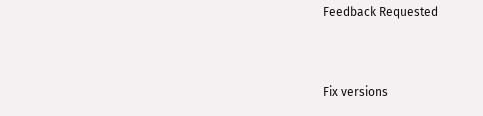Feedback Requested


Fix versions